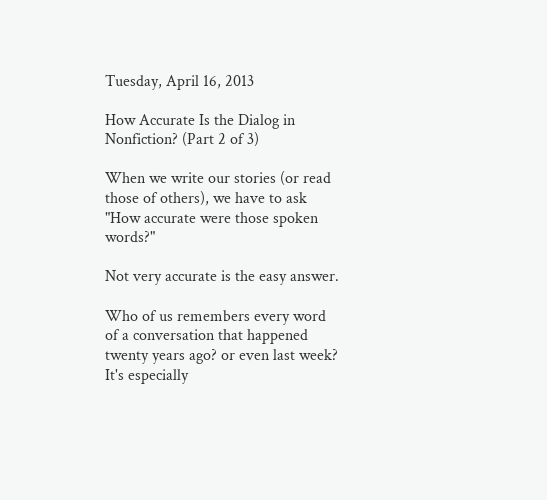Tuesday, April 16, 2013

How Accurate Is the Dialog in Nonfiction? (Part 2 of 3)

When we write our stories (or read those of others), we have to ask "How accurate were those spoken words?"

Not very accurate is the easy answer.

Who of us remembers every word of a conversation that happened twenty years ago? or even last week? It's especially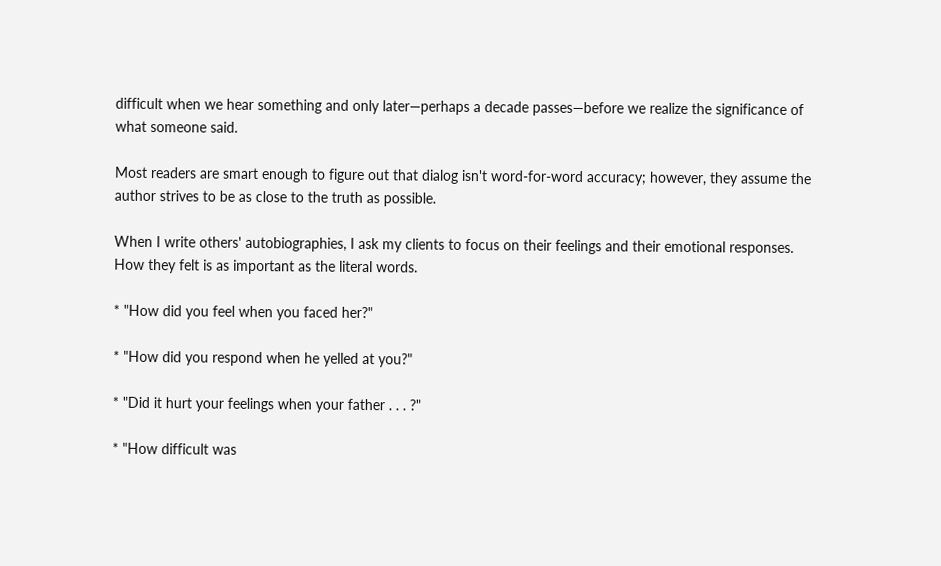difficult when we hear something and only later—perhaps a decade passes—before we realize the significance of what someone said.

Most readers are smart enough to figure out that dialog isn't word-for-word accuracy; however, they assume the author strives to be as close to the truth as possible.

When I write others' autobiographies, I ask my clients to focus on their feelings and their emotional responses. How they felt is as important as the literal words.

* "How did you feel when you faced her?"

* "How did you respond when he yelled at you?"

* "Did it hurt your feelings when your father . . . ?"

* "How difficult was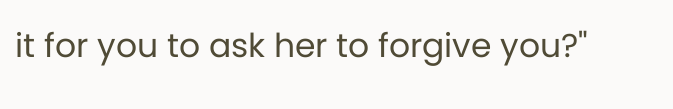it for you to ask her to forgive you?"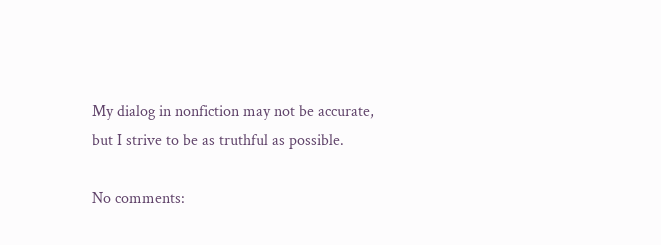My dialog in nonfiction may not be accurate,
but I strive to be as truthful as possible.

No comments: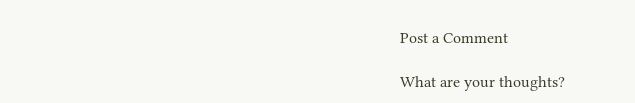Post a Comment

What are your thoughts?